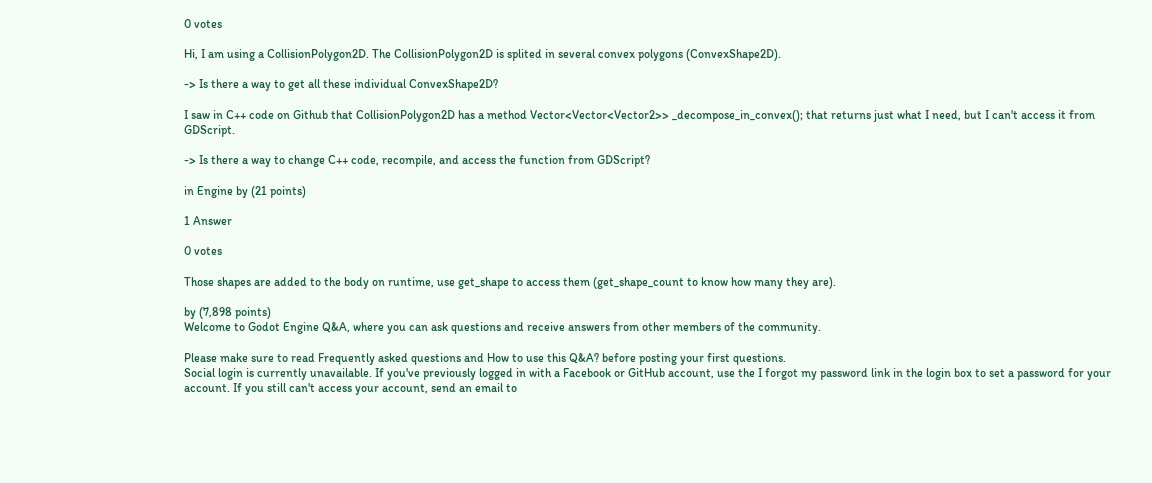0 votes

Hi, I am using a CollisionPolygon2D. The CollisionPolygon2D is splited in several convex polygons (ConvexShape2D).

-> Is there a way to get all these individual ConvexShape2D?

I saw in C++ code on Github that CollisionPolygon2D has a method Vector<Vector<Vector2>> _decompose_in_convex(); that returns just what I need, but I can't access it from GDScript.

-> Is there a way to change C++ code, recompile, and access the function from GDScript?

in Engine by (21 points)

1 Answer

0 votes

Those shapes are added to the body on runtime, use get_shape to access them (get_shape_count to know how many they are).

by (7,898 points)
Welcome to Godot Engine Q&A, where you can ask questions and receive answers from other members of the community.

Please make sure to read Frequently asked questions and How to use this Q&A? before posting your first questions.
Social login is currently unavailable. If you've previously logged in with a Facebook or GitHub account, use the I forgot my password link in the login box to set a password for your account. If you still can't access your account, send an email to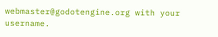webmaster@godotengine.org with your username.